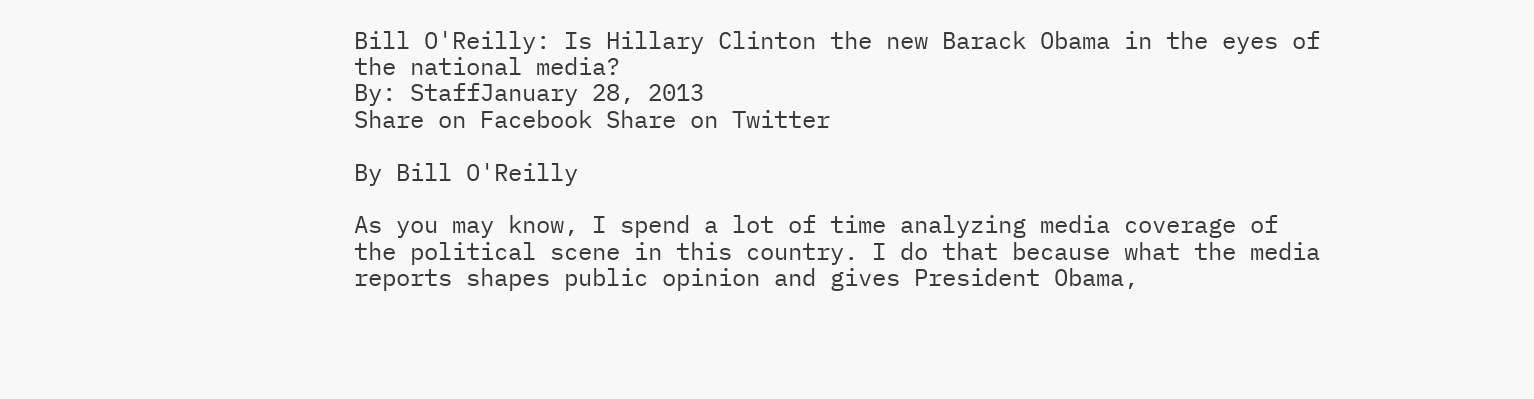Bill O'Reilly: Is Hillary Clinton the new Barack Obama in the eyes of the national media?
By: StaffJanuary 28, 2013
Share on Facebook Share on Twitter

By Bill O'Reilly

As you may know, I spend a lot of time analyzing media coverage of the political scene in this country. I do that because what the media reports shapes public opinion and gives President Obama,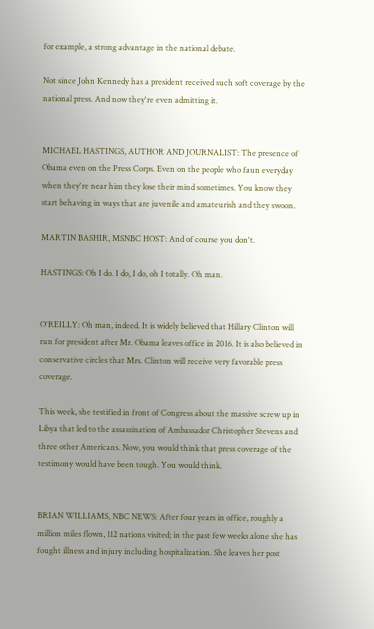for example, a strong advantage in the national debate.

Not since John Kennedy has a president received such soft coverage by the national press. And now they're even admitting it.


MICHAEL HASTINGS, AUTHOR AND JOURNALIST: The presence of Obama even on the Press Corps. Even on the people who faun everyday when they're near him they lose their mind sometimes. You know they start behaving in ways that are juvenile and amateurish and they swoon.

MARTIN BASHIR, MSNBC HOST: And of course you don't.

HASTINGS: Oh I do. I do, I do, oh I totally. Oh man.


O'REILLY: Oh man, indeed. It is widely believed that Hillary Clinton will run for president after Mr. Obama leaves office in 2016. It is also believed in conservative circles that Mrs. Clinton will receive very favorable press coverage.

This week, she testified in front of Congress about the massive screw up in Libya that led to the assassination of Ambassador Christopher Stevens and three other Americans. Now, you would think that press coverage of the testimony would have been tough. You would think.


BRIAN WILLIAMS, NBC NEWS: After four years in office, roughly a million miles flown, 112 nations visited; in the past few weeks alone she has fought illness and injury including hospitalization. She leaves her post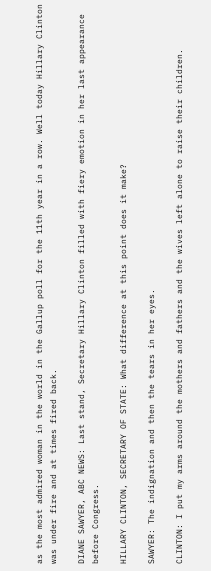as the most admired woman in the world in the Gallup poll for the 11th year in a row. Well today Hillary Clinton was under fire and at times fired back.

DIANE SAWYER, ABC NEWS: Last stand, Secretary Hillary Clinton filled with fiery emotion in her last appearance before Congress.

HILLARY CLINTON, SECRETARY OF STATE: What difference at this point does it make?

SAWYER: The indignation and then the tears in her eyes.

CLINTON: I put my arms around the mothers and fathers and the wives left alone to raise their children.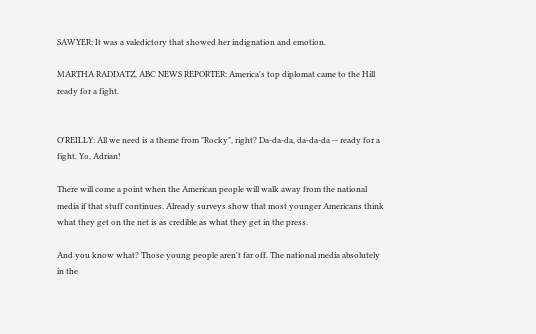SAWYER: It was a valedictory that showed her indignation and emotion.

MARTHA RADDATZ, ABC NEWS REPORTER: America's top diplomat came to the Hill ready for a fight.


O'REILLY: All we need is a theme from "Rocky", right? Da-da-da, da-da-da -- ready for a fight. Yo, Adrian!

There will come a point when the American people will walk away from the national media if that stuff continues. Already surveys show that most younger Americans think what they get on the net is as credible as what they get in the press.

And you know what? Those young people aren't far off. The national media absolutely in the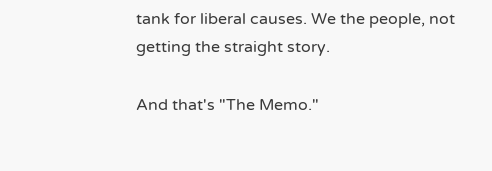tank for liberal causes. We the people, not getting the straight story.

And that's "The Memo."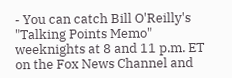- You can catch Bill O'Reilly's "Talking Points Memo" weeknights at 8 and 11 p.m. ET on the Fox News Channel and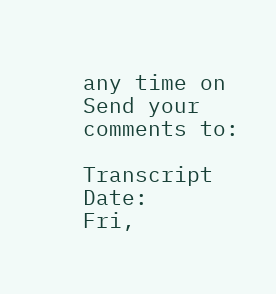any time on Send your comments to:

Transcript Date:
Fri,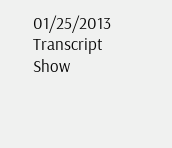01/25/2013
Transcript Show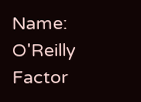Name:
O'Reilly Factor